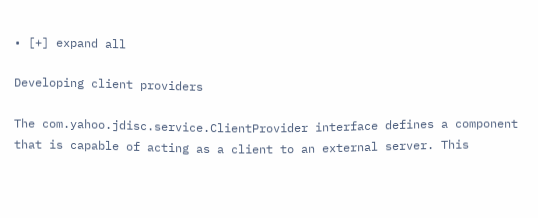• [+] expand all

Developing client providers

The com.yahoo.jdisc.service.ClientProvider interface defines a component that is capable of acting as a client to an external server. This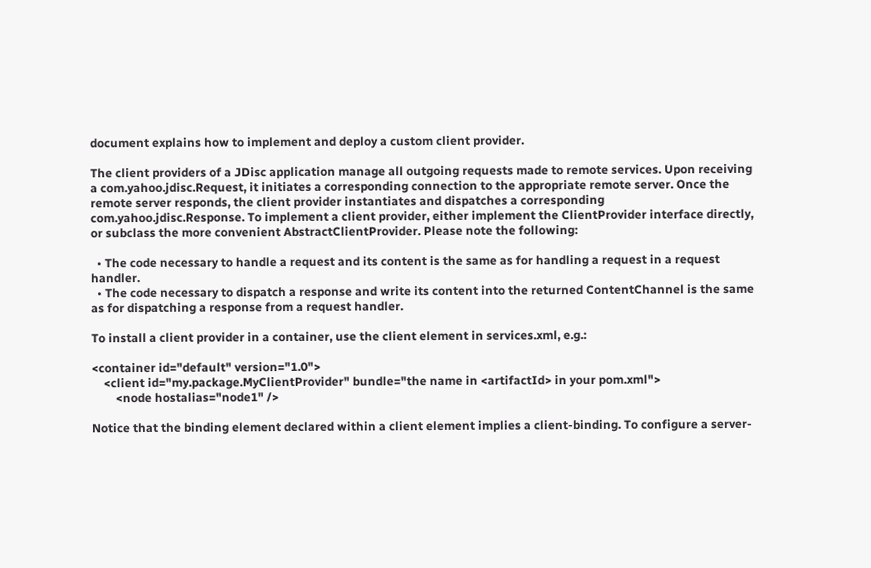document explains how to implement and deploy a custom client provider.

The client providers of a JDisc application manage all outgoing requests made to remote services. Upon receiving a com.yahoo.jdisc.Request, it initiates a corresponding connection to the appropriate remote server. Once the remote server responds, the client provider instantiates and dispatches a corresponding com.yahoo.jdisc.Response. To implement a client provider, either implement the ClientProvider interface directly, or subclass the more convenient AbstractClientProvider. Please note the following:

  • The code necessary to handle a request and its content is the same as for handling a request in a request handler.
  • The code necessary to dispatch a response and write its content into the returned ContentChannel is the same as for dispatching a response from a request handler.

To install a client provider in a container, use the client element in services.xml, e.g.:

<container id="default" version="1.0">
    <client id="my.package.MyClientProvider" bundle="the name in <artifactId> in your pom.xml">
        <node hostalias="node1" />

Notice that the binding element declared within a client element implies a client-binding. To configure a server-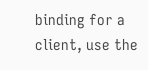binding for a client, use the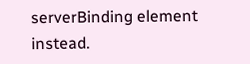serverBinding element instead.